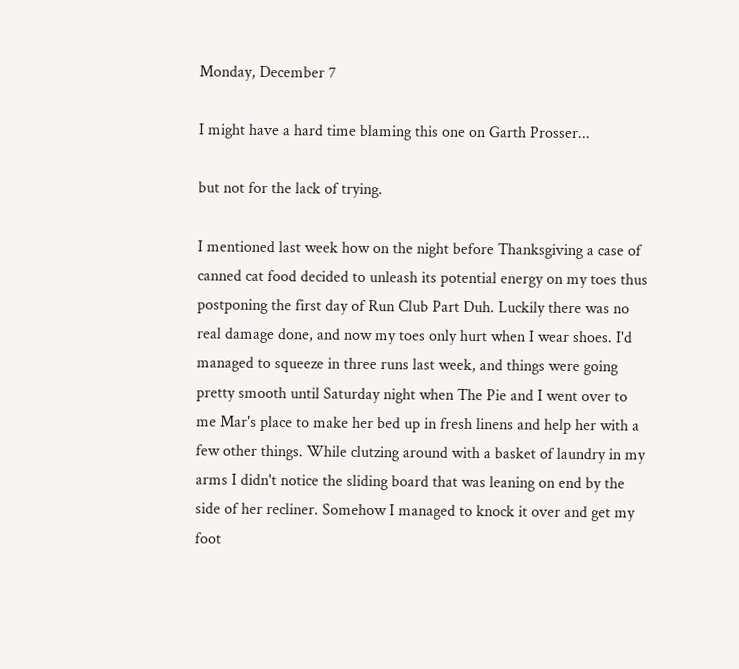Monday, December 7

I might have a hard time blaming this one on Garth Prosser...

but not for the lack of trying.

I mentioned last week how on the night before Thanksgiving a case of canned cat food decided to unleash its potential energy on my toes thus postponing the first day of Run Club Part Duh. Luckily there was no real damage done, and now my toes only hurt when I wear shoes. I'd managed to squeeze in three runs last week, and things were going pretty smooth until Saturday night when The Pie and I went over to me Mar's place to make her bed up in fresh linens and help her with a few other things. While clutzing around with a basket of laundry in my arms I didn't notice the sliding board that was leaning on end by the side of her recliner. Somehow I managed to knock it over and get my foot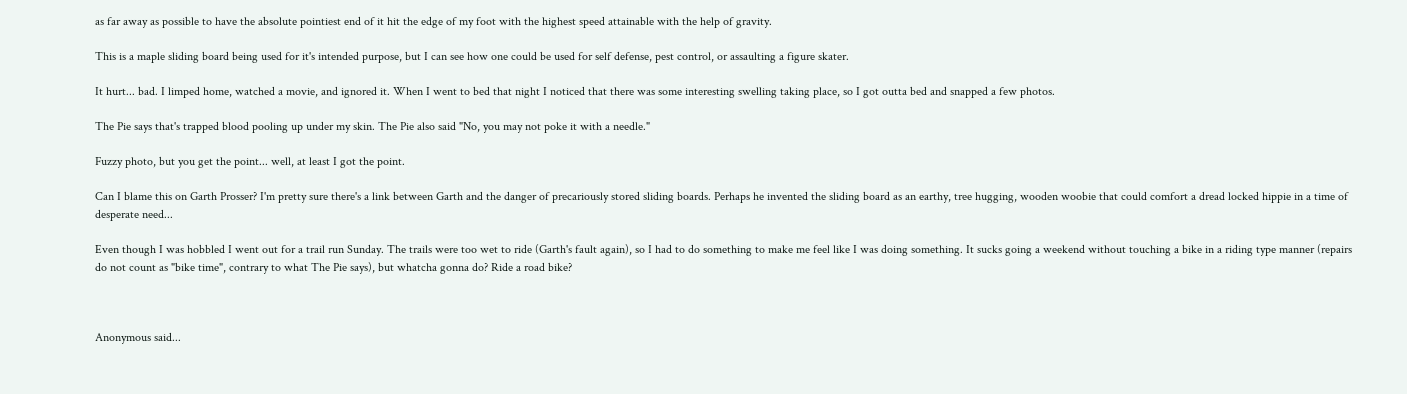as far away as possible to have the absolute pointiest end of it hit the edge of my foot with the highest speed attainable with the help of gravity.

This is a maple sliding board being used for it's intended purpose, but I can see how one could be used for self defense, pest control, or assaulting a figure skater.

It hurt... bad. I limped home, watched a movie, and ignored it. When I went to bed that night I noticed that there was some interesting swelling taking place, so I got outta bed and snapped a few photos.

The Pie says that's trapped blood pooling up under my skin. The Pie also said "No, you may not poke it with a needle."

Fuzzy photo, but you get the point... well, at least I got the point.

Can I blame this on Garth Prosser? I'm pretty sure there's a link between Garth and the danger of precariously stored sliding boards. Perhaps he invented the sliding board as an earthy, tree hugging, wooden woobie that could comfort a dread locked hippie in a time of desperate need...

Even though I was hobbled I went out for a trail run Sunday. The trails were too wet to ride (Garth's fault again), so I had to do something to make me feel like I was doing something. It sucks going a weekend without touching a bike in a riding type manner (repairs do not count as "bike time", contrary to what The Pie says), but whatcha gonna do? Ride a road bike?



Anonymous said...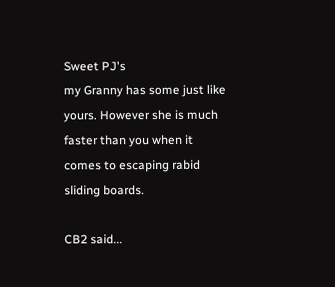Sweet PJ's
my Granny has some just like yours. However she is much faster than you when it comes to escaping rabid sliding boards.

CB2 said...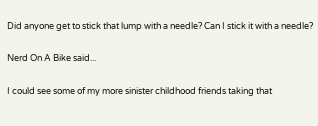Did anyone get to stick that lump with a needle? Can I stick it with a needle?

Nerd On A Bike said...

I could see some of my more sinister childhood friends taking that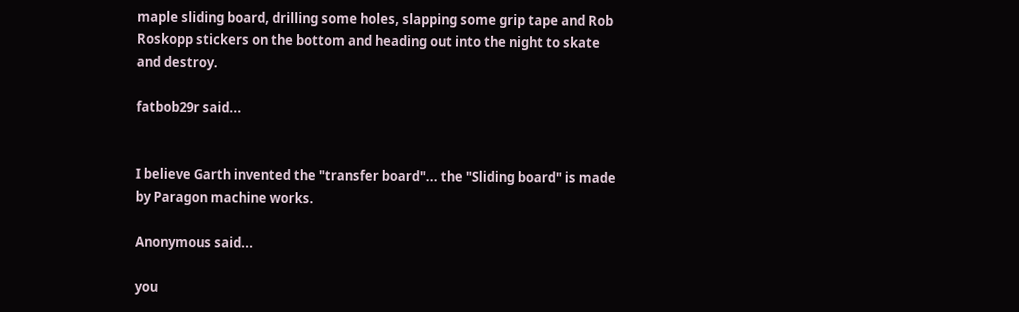maple sliding board, drilling some holes, slapping some grip tape and Rob Roskopp stickers on the bottom and heading out into the night to skate and destroy.

fatbob29r said...


I believe Garth invented the "transfer board"... the "Sliding board" is made by Paragon machine works.

Anonymous said...

you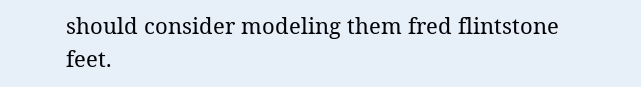should consider modeling them fred flintstone feet.